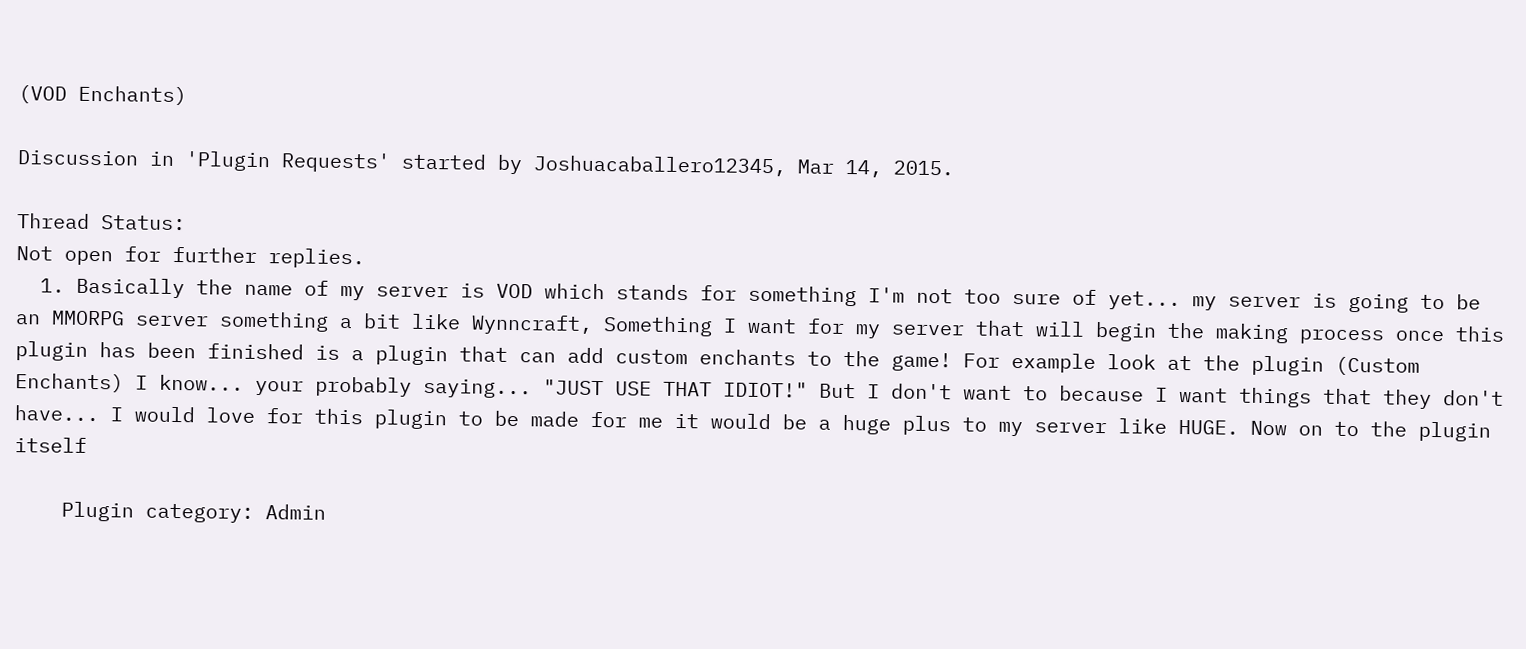(VOD Enchants)

Discussion in 'Plugin Requests' started by Joshuacaballero12345, Mar 14, 2015.

Thread Status:
Not open for further replies.
  1. Basically the name of my server is VOD which stands for something I'm not too sure of yet... my server is going to be an MMORPG server something a bit like Wynncraft, Something I want for my server that will begin the making process once this plugin has been finished is a plugin that can add custom enchants to the game! For example look at the plugin (Custom Enchants) I know... your probably saying... "JUST USE THAT IDIOT!" But I don't want to because I want things that they don't have... I would love for this plugin to be made for me it would be a huge plus to my server like HUGE. Now on to the plugin itself

    Plugin category: Admin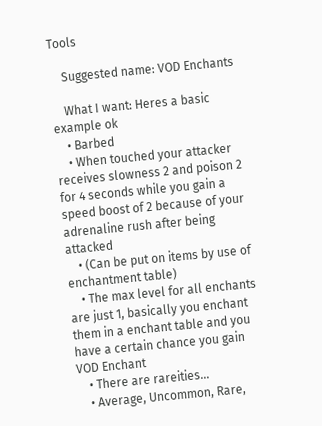Tools

    Suggested name: VOD Enchants

    What I want: Heres a basic example ok
    • Barbed
    • When touched your attacker receives slowness 2 and poison 2 for 4 seconds while you gain a speed boost of 2 because of your adrenaline rush after being attacked
    • (Can be put on items by use of enchantment table)
    • The max level for all enchants are just 1, basically you enchant them in a enchant table and you have a certain chance you gain VOD Enchant
    • There are rareities...
    • Average, Uncommon, Rare,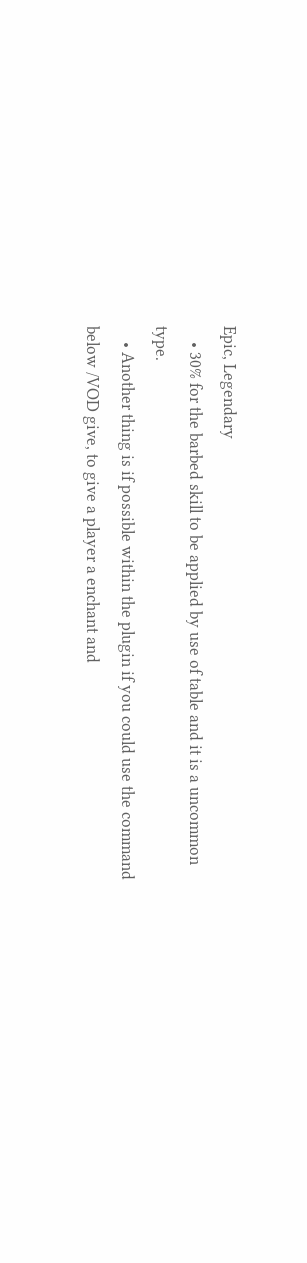Epic, Legendary
    • 30% for the barbed skill to be applied by use of table and it is a uncommon type.
    • Another thing is if possible within the plugin if you could use the command below /VOD give, to give a player a enchant and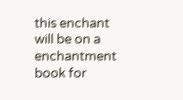this enchant will be on a enchantment book for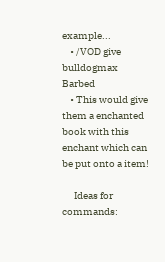example...
    • /VOD give bulldogmax Barbed
    • This would give them a enchanted book with this enchant which can be put onto a item!

      Ideas for commands: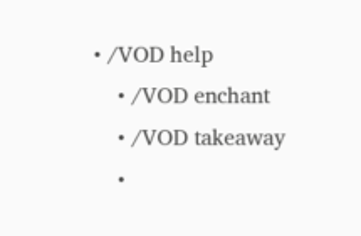• /VOD help
    • /VOD enchant
    • /VOD takeaway
    •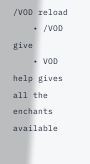/VOD reload
    • /VOD give
    • VOD help gives all the enchants available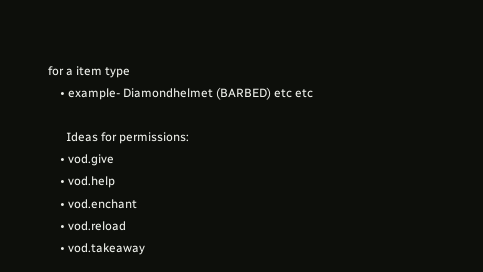for a item type
    • example- Diamondhelmet (BARBED) etc etc

      Ideas for permissions:
    • vod.give
    • vod.help
    • vod.enchant
    • vod.reload
    • vod.takeaway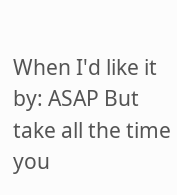When I'd like it by: ASAP But take all the time you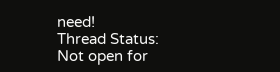need!
Thread Status:
Not open for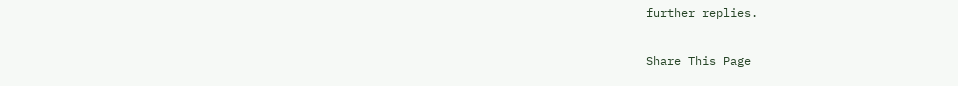further replies.

Share This Page